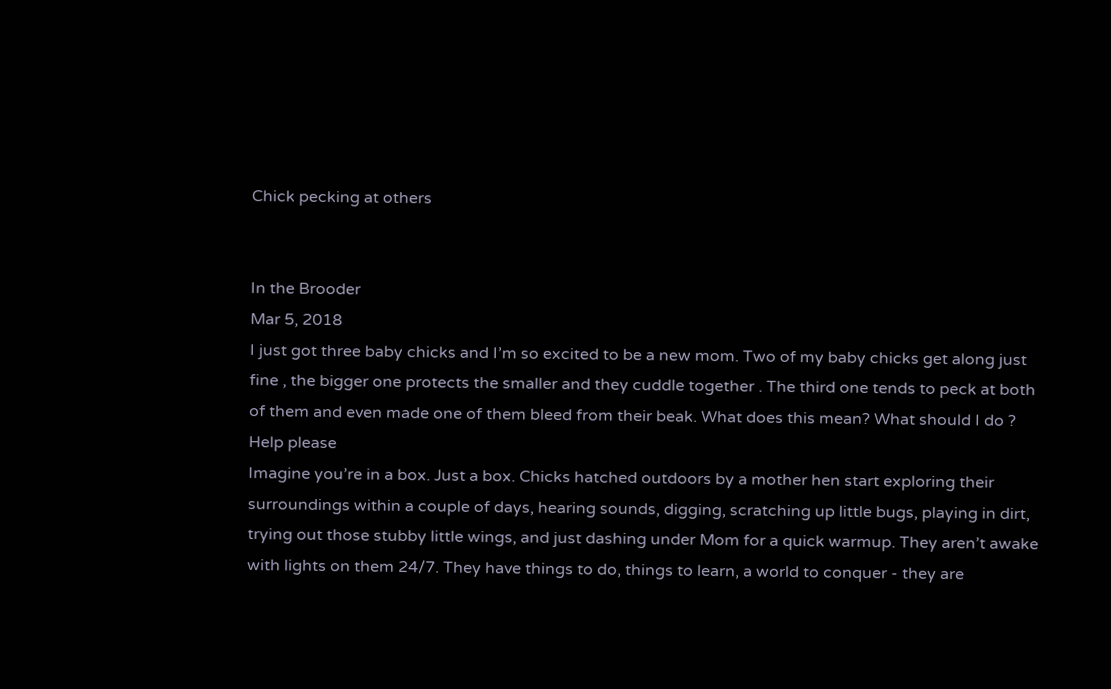Chick pecking at others


In the Brooder
Mar 5, 2018
I just got three baby chicks and I’m so excited to be a new mom. Two of my baby chicks get along just fine , the bigger one protects the smaller and they cuddle together . The third one tends to peck at both of them and even made one of them bleed from their beak. What does this mean? What should I do ? Help please
Imagine you’re in a box. Just a box. Chicks hatched outdoors by a mother hen start exploring their surroundings within a couple of days, hearing sounds, digging, scratching up little bugs, playing in dirt, trying out those stubby little wings, and just dashing under Mom for a quick warmup. They aren’t awake with lights on them 24/7. They have things to do, things to learn, a world to conquer - they are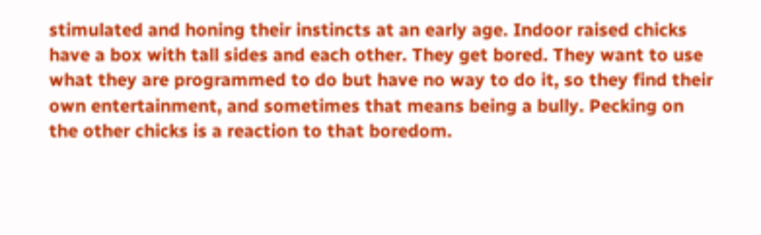stimulated and honing their instincts at an early age. Indoor raised chicks have a box with tall sides and each other. They get bored. They want to use what they are programmed to do but have no way to do it, so they find their own entertainment, and sometimes that means being a bully. Pecking on the other chicks is a reaction to that boredom.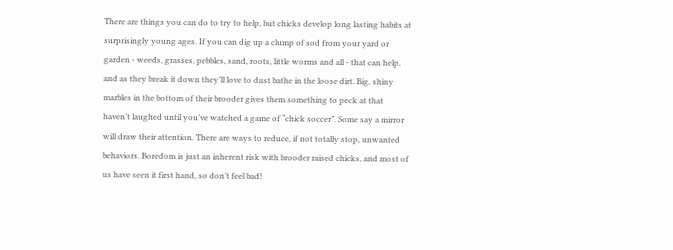There are things you can do to try to help, but chicks develop long lasting habits at surprisingly young ages. If you can dig up a clump of sod from your yard or garden - weeds, grasses, pebbles, sand, roots, little worms and all - that can help, and as they break it down they’ll love to dust bathe in the loose dirt. Big, shiny marbles in the bottom of their brooder gives them something to peck at that haven’t laughed until you’ve watched a game of “chick soccer”. Some say a mirror will draw their attention. There are ways to reduce, if not totally stop, unwanted behaviors. Boredom is just an inherent risk with brooder raised chicks, and most of us have seen it first hand, so don’t feel bad!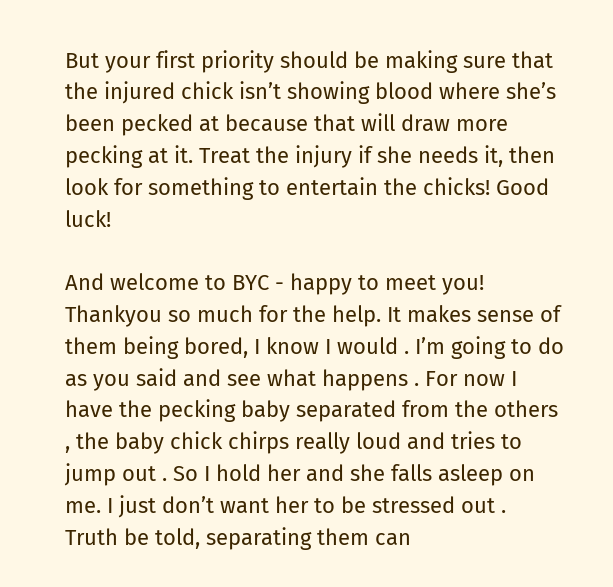But your first priority should be making sure that the injured chick isn’t showing blood where she’s been pecked at because that will draw more pecking at it. Treat the injury if she needs it, then look for something to entertain the chicks! Good luck!

And welcome to BYC - happy to meet you!
Thankyou so much for the help. It makes sense of them being bored, I know I would . I’m going to do as you said and see what happens . For now I have the pecking baby separated from the others , the baby chick chirps really loud and tries to jump out . So I hold her and she falls asleep on me. I just don’t want her to be stressed out .
Truth be told, separating them can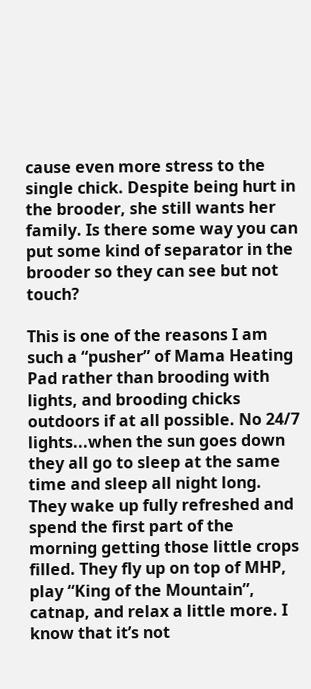cause even more stress to the single chick. Despite being hurt in the brooder, she still wants her family. Is there some way you can put some kind of separator in the brooder so they can see but not touch?

This is one of the reasons I am such a “pusher” of Mama Heating Pad rather than brooding with lights, and brooding chicks outdoors if at all possible. No 24/7 lights...when the sun goes down they all go to sleep at the same time and sleep all night long. They wake up fully refreshed and spend the first part of the morning getting those little crops filled. They fly up on top of MHP, play “King of the Mountain”, catnap, and relax a little more. I know that it’s not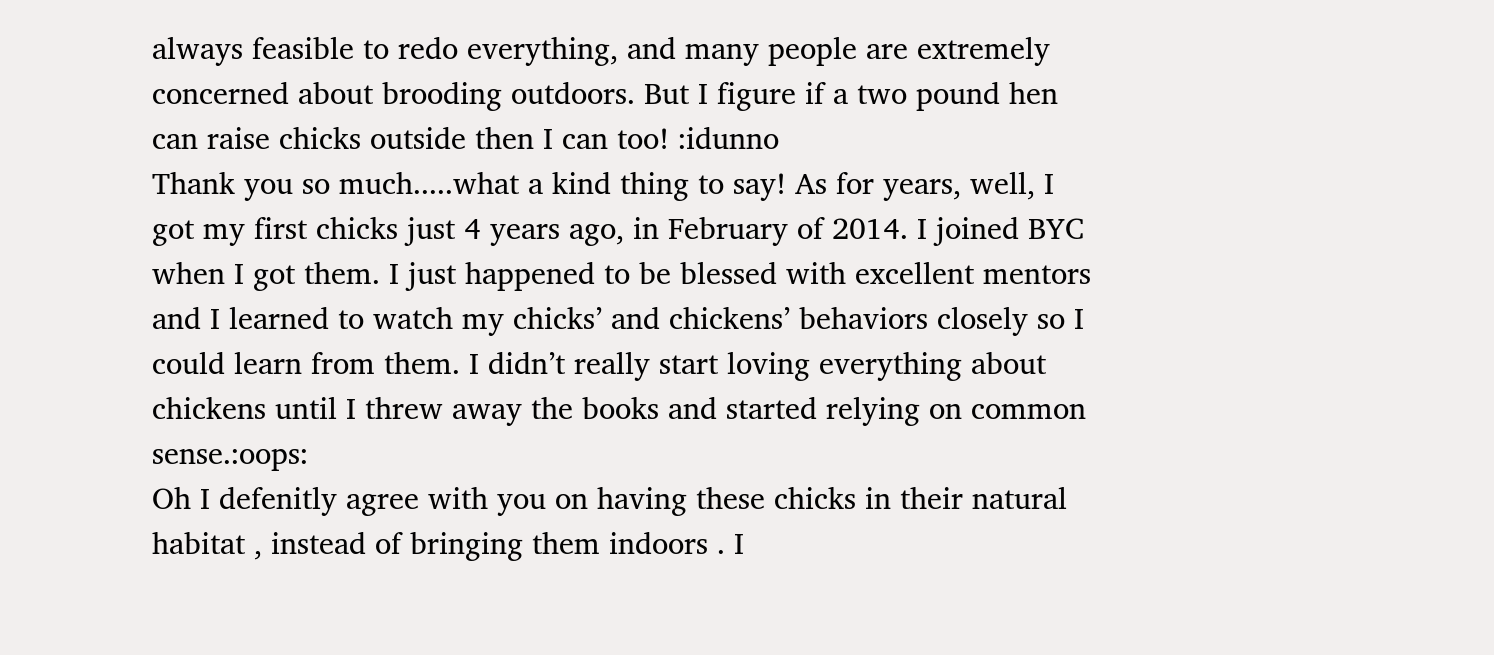always feasible to redo everything, and many people are extremely concerned about brooding outdoors. But I figure if a two pound hen can raise chicks outside then I can too! :idunno
Thank you so much.....what a kind thing to say! As for years, well, I got my first chicks just 4 years ago, in February of 2014. I joined BYC when I got them. I just happened to be blessed with excellent mentors and I learned to watch my chicks’ and chickens’ behaviors closely so I could learn from them. I didn’t really start loving everything about chickens until I threw away the books and started relying on common sense.:oops:
Oh I defenitly agree with you on having these chicks in their natural habitat , instead of bringing them indoors . I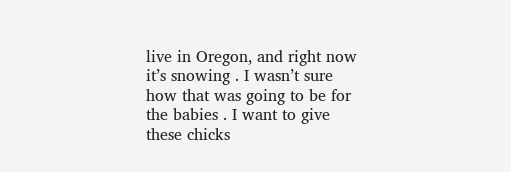live in Oregon, and right now it’s snowing . I wasn’t sure how that was going to be for the babies . I want to give these chicks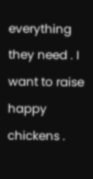everything they need . I want to raise happy chickens .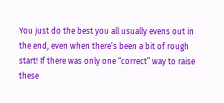You just do the best you all usually evens out in the end, even when there’s been a bit of rough start! If there was only one “correct” way to raise these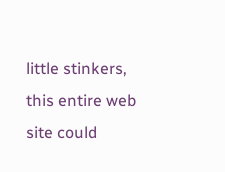little stinkers, this entire web site could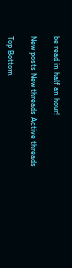be read in half an hour!

New posts New threads Active threads

Top Bottom